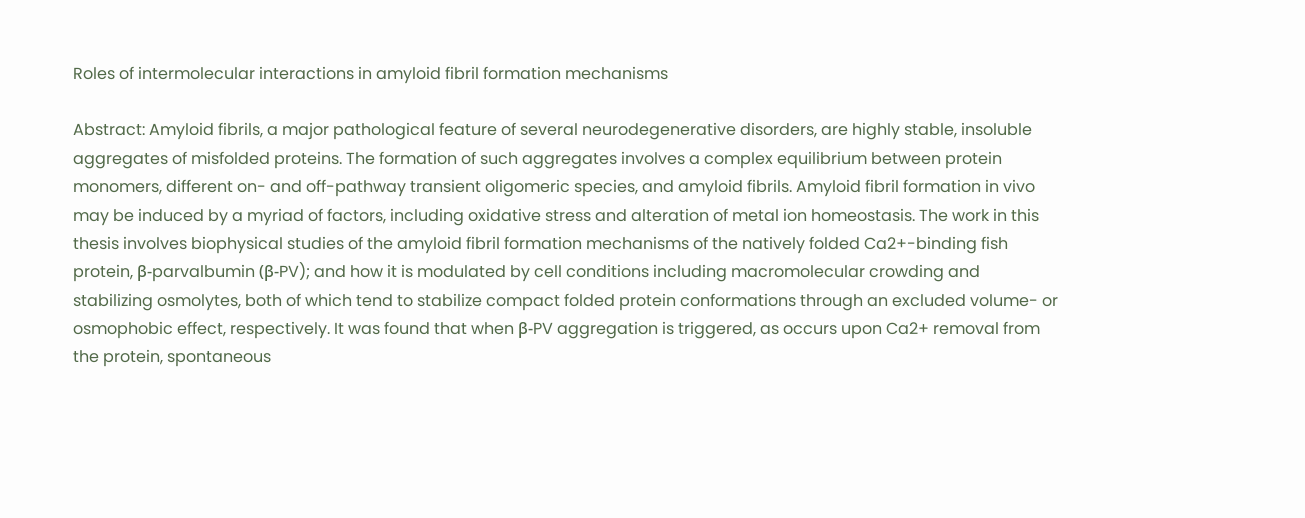Roles of intermolecular interactions in amyloid fibril formation mechanisms

Abstract: Amyloid fibrils, a major pathological feature of several neurodegenerative disorders, are highly stable, insoluble aggregates of misfolded proteins. The formation of such aggregates involves a complex equilibrium between protein monomers, different on- and off-pathway transient oligomeric species, and amyloid fibrils. Amyloid fibril formation in vivo may be induced by a myriad of factors, including oxidative stress and alteration of metal ion homeostasis. The work in this thesis involves biophysical studies of the amyloid fibril formation mechanisms of the natively folded Ca2+-binding fish protein, β-parvalbumin (β-PV); and how it is modulated by cell conditions including macromolecular crowding and stabilizing osmolytes, both of which tend to stabilize compact folded protein conformations through an excluded volume- or osmophobic effect, respectively. It was found that when β-PV aggregation is triggered, as occurs upon Ca2+ removal from the protein, spontaneous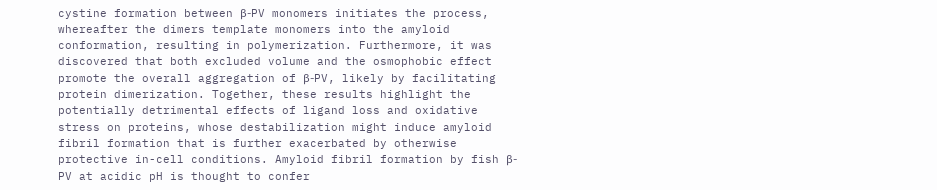cystine formation between β-PV monomers initiates the process, whereafter the dimers template monomers into the amyloid conformation, resulting in polymerization. Furthermore, it was discovered that both excluded volume and the osmophobic effect promote the overall aggregation of β-PV, likely by facilitating protein dimerization. Together, these results highlight the potentially detrimental effects of ligand loss and oxidative stress on proteins, whose destabilization might induce amyloid fibril formation that is further exacerbated by otherwise protective in-cell conditions. Amyloid fibril formation by fish β-PV at acidic pH is thought to confer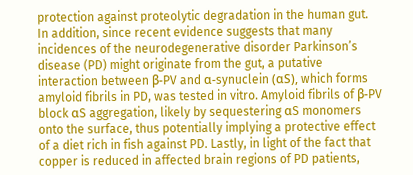protection against proteolytic degradation in the human gut. In addition, since recent evidence suggests that many incidences of the neurodegenerative disorder Parkinson’s disease (PD) might originate from the gut, a putative interaction between β-PV and α-synuclein (αS), which forms amyloid fibrils in PD, was tested in vitro. Amyloid fibrils of β-PV block αS aggregation, likely by sequestering αS monomers onto the surface, thus potentially implying a protective effect of a diet rich in fish against PD. Lastly, in light of the fact that copper is reduced in affected brain regions of PD patients,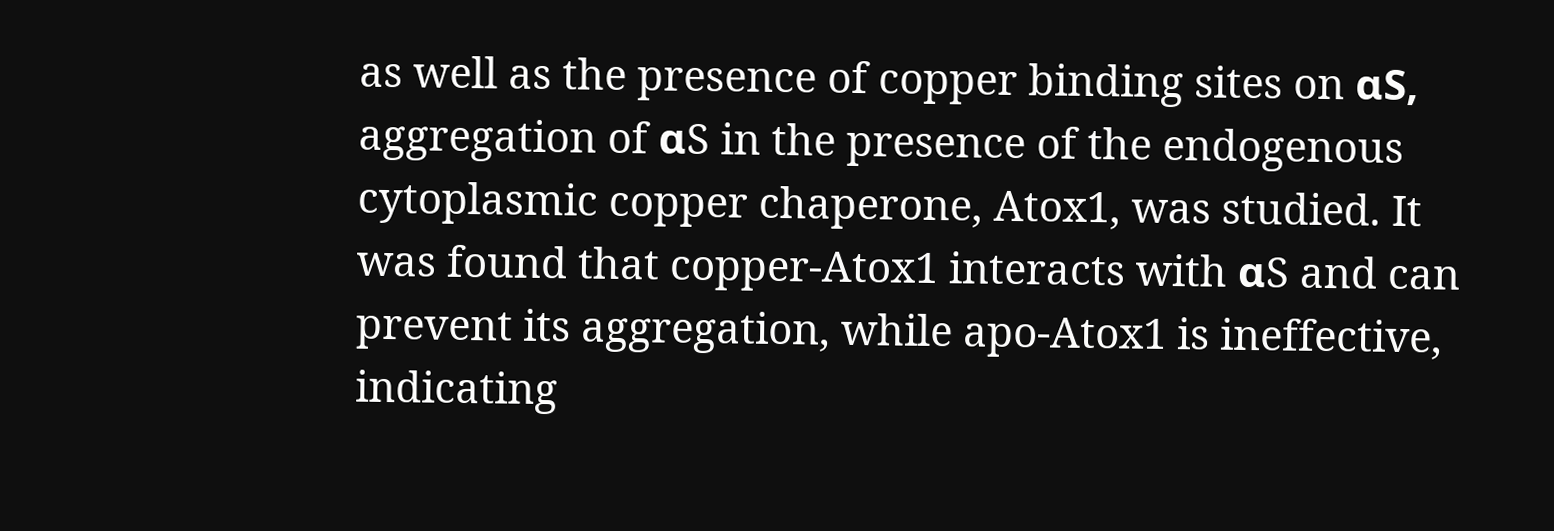as well as the presence of copper binding sites on αS, aggregation of αS in the presence of the endogenous cytoplasmic copper chaperone, Atox1, was studied. It was found that copper-Atox1 interacts with αS and can prevent its aggregation, while apo-Atox1 is ineffective, indicating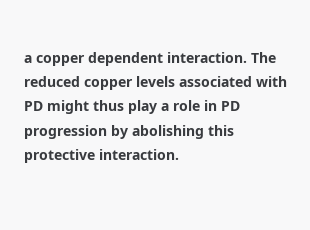a copper dependent interaction. The reduced copper levels associated with PD might thus play a role in PD progression by abolishing this protective interaction.